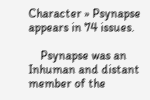Character » Psynapse appears in 74 issues.

    Psynapse was an Inhuman and distant member of the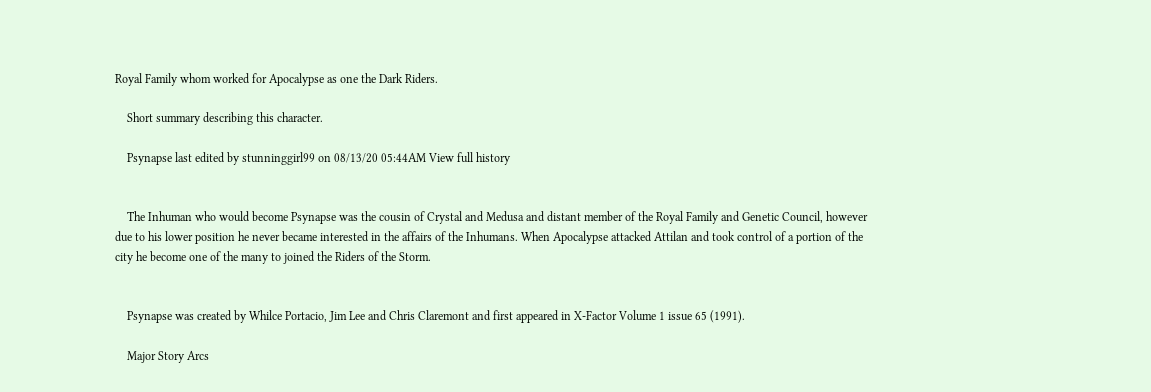Royal Family whom worked for Apocalypse as one the Dark Riders.

    Short summary describing this character.

    Psynapse last edited by stunninggirl99 on 08/13/20 05:44AM View full history


    The Inhuman who would become Psynapse was the cousin of Crystal and Medusa and distant member of the Royal Family and Genetic Council, however due to his lower position he never became interested in the affairs of the Inhumans. When Apocalypse attacked Attilan and took control of a portion of the city he become one of the many to joined the Riders of the Storm.


    Psynapse was created by Whilce Portacio, Jim Lee and Chris Claremont and first appeared in X-Factor Volume 1 issue 65 (1991).

    Major Story Arcs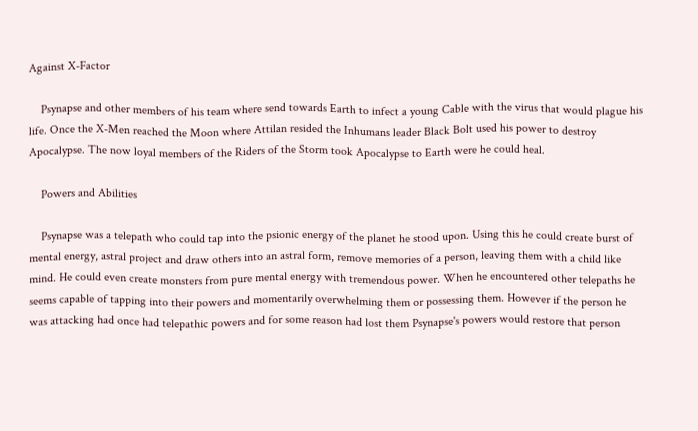Against X-Factor

    Psynapse and other members of his team where send towards Earth to infect a young Cable with the virus that would plague his life. Once the X-Men reached the Moon where Attilan resided the Inhumans leader Black Bolt used his power to destroy Apocalypse. The now loyal members of the Riders of the Storm took Apocalypse to Earth were he could heal.

    Powers and Abilities

    Psynapse was a telepath who could tap into the psionic energy of the planet he stood upon. Using this he could create burst of mental energy, astral project and draw others into an astral form, remove memories of a person, leaving them with a child like mind. He could even create monsters from pure mental energy with tremendous power. When he encountered other telepaths he seems capable of tapping into their powers and momentarily overwhelming them or possessing them. However if the person he was attacking had once had telepathic powers and for some reason had lost them Psynapse's powers would restore that person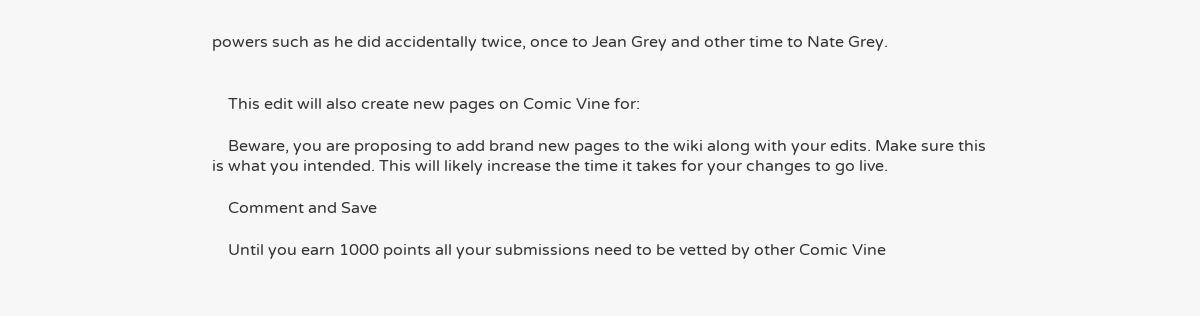powers such as he did accidentally twice, once to Jean Grey and other time to Nate Grey.


    This edit will also create new pages on Comic Vine for:

    Beware, you are proposing to add brand new pages to the wiki along with your edits. Make sure this is what you intended. This will likely increase the time it takes for your changes to go live.

    Comment and Save

    Until you earn 1000 points all your submissions need to be vetted by other Comic Vine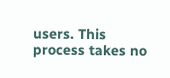users. This process takes no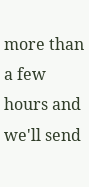more than a few hours and we'll send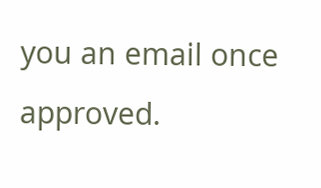you an email once approved.